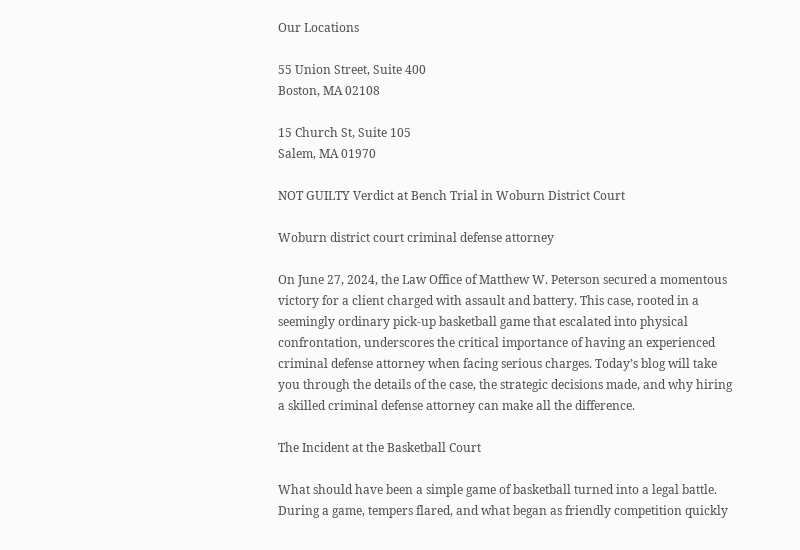Our Locations

55 Union Street, Suite 400
Boston, MA 02108

15 Church St, Suite 105
Salem, MA 01970

NOT GUILTY Verdict at Bench Trial in Woburn District Court

Woburn district court criminal defense attorney

On June 27, 2024, the Law Office of Matthew W. Peterson secured a momentous victory for a client charged with assault and battery. This case, rooted in a seemingly ordinary pick-up basketball game that escalated into physical confrontation, underscores the critical importance of having an experienced criminal defense attorney when facing serious charges. Today’s blog will take you through the details of the case, the strategic decisions made, and why hiring a skilled criminal defense attorney can make all the difference.

The Incident at the Basketball Court

What should have been a simple game of basketball turned into a legal battle. During a game, tempers flared, and what began as friendly competition quickly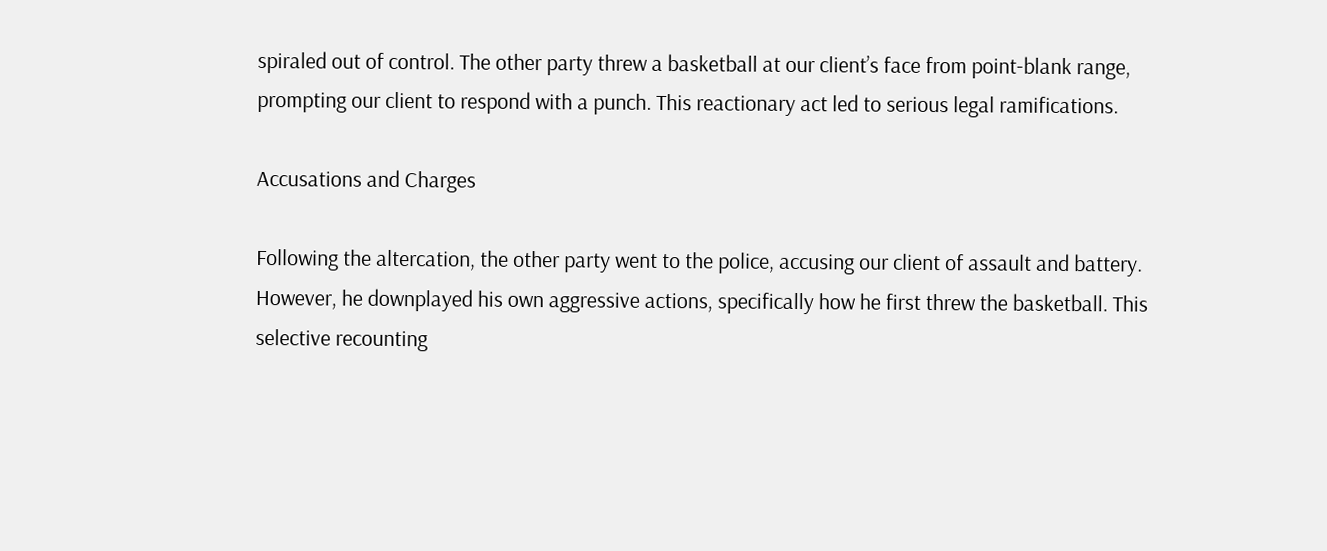spiraled out of control. The other party threw a basketball at our client’s face from point-blank range, prompting our client to respond with a punch. This reactionary act led to serious legal ramifications.

Accusations and Charges

Following the altercation, the other party went to the police, accusing our client of assault and battery. However, he downplayed his own aggressive actions, specifically how he first threw the basketball. This selective recounting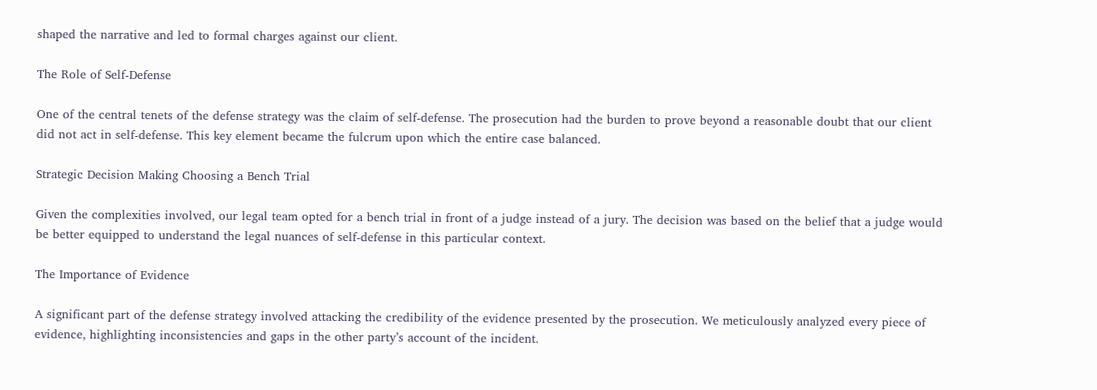shaped the narrative and led to formal charges against our client.

The Role of Self-Defense

One of the central tenets of the defense strategy was the claim of self-defense. The prosecution had the burden to prove beyond a reasonable doubt that our client did not act in self-defense. This key element became the fulcrum upon which the entire case balanced.

Strategic Decision Making Choosing a Bench Trial

Given the complexities involved, our legal team opted for a bench trial in front of a judge instead of a jury. The decision was based on the belief that a judge would be better equipped to understand the legal nuances of self-defense in this particular context.

The Importance of Evidence

A significant part of the defense strategy involved attacking the credibility of the evidence presented by the prosecution. We meticulously analyzed every piece of evidence, highlighting inconsistencies and gaps in the other party’s account of the incident.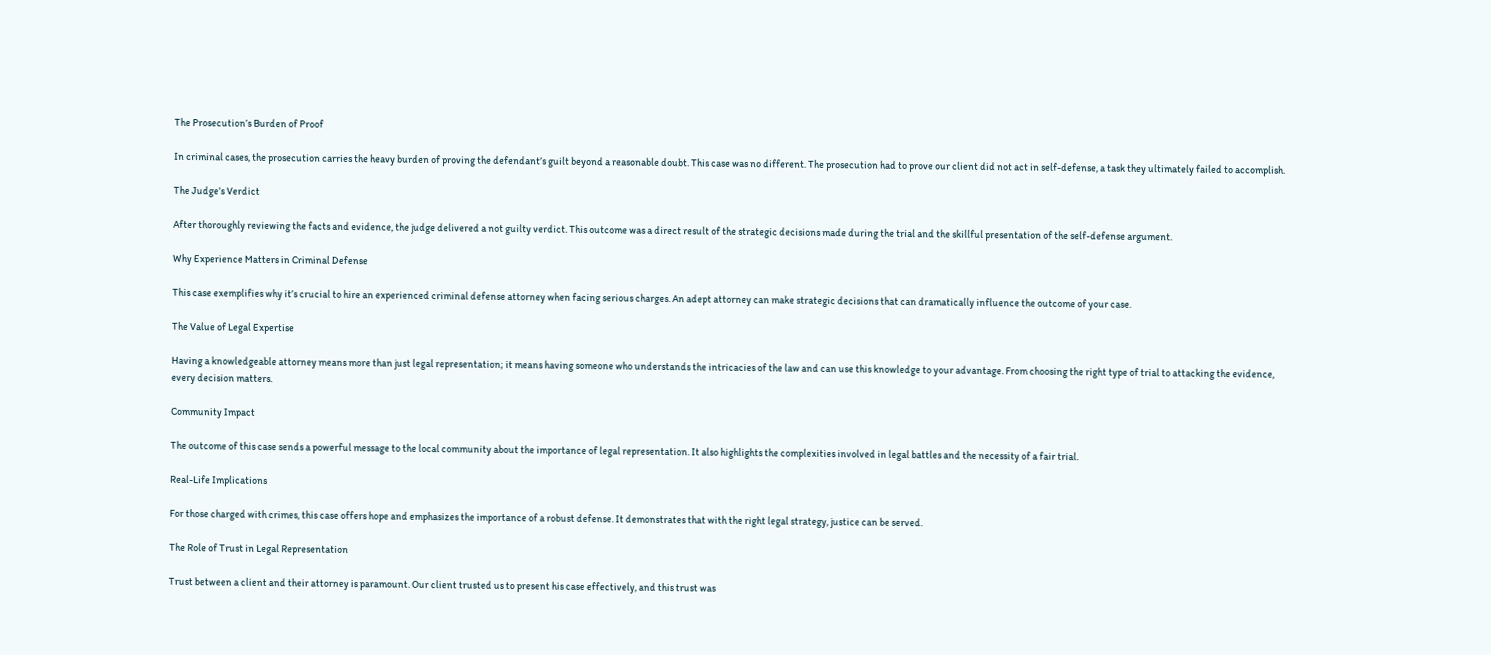The Prosecution’s Burden of Proof

In criminal cases, the prosecution carries the heavy burden of proving the defendant’s guilt beyond a reasonable doubt. This case was no different. The prosecution had to prove our client did not act in self-defense, a task they ultimately failed to accomplish.

The Judge’s Verdict

After thoroughly reviewing the facts and evidence, the judge delivered a not guilty verdict. This outcome was a direct result of the strategic decisions made during the trial and the skillful presentation of the self-defense argument.

Why Experience Matters in Criminal Defense

This case exemplifies why it’s crucial to hire an experienced criminal defense attorney when facing serious charges. An adept attorney can make strategic decisions that can dramatically influence the outcome of your case.

The Value of Legal Expertise

Having a knowledgeable attorney means more than just legal representation; it means having someone who understands the intricacies of the law and can use this knowledge to your advantage. From choosing the right type of trial to attacking the evidence, every decision matters.

Community Impact

The outcome of this case sends a powerful message to the local community about the importance of legal representation. It also highlights the complexities involved in legal battles and the necessity of a fair trial.

Real-Life Implications

For those charged with crimes, this case offers hope and emphasizes the importance of a robust defense. It demonstrates that with the right legal strategy, justice can be served.

The Role of Trust in Legal Representation

Trust between a client and their attorney is paramount. Our client trusted us to present his case effectively, and this trust was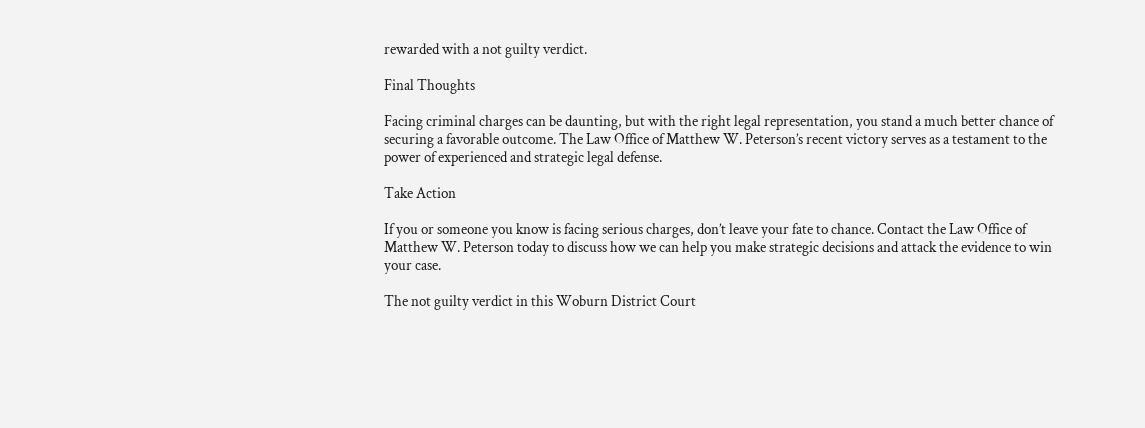rewarded with a not guilty verdict.

Final Thoughts

Facing criminal charges can be daunting, but with the right legal representation, you stand a much better chance of securing a favorable outcome. The Law Office of Matthew W. Peterson’s recent victory serves as a testament to the power of experienced and strategic legal defense.

Take Action

If you or someone you know is facing serious charges, don’t leave your fate to chance. Contact the Law Office of Matthew W. Peterson today to discuss how we can help you make strategic decisions and attack the evidence to win your case.

The not guilty verdict in this Woburn District Court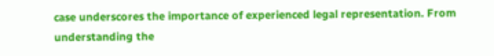case underscores the importance of experienced legal representation. From understanding the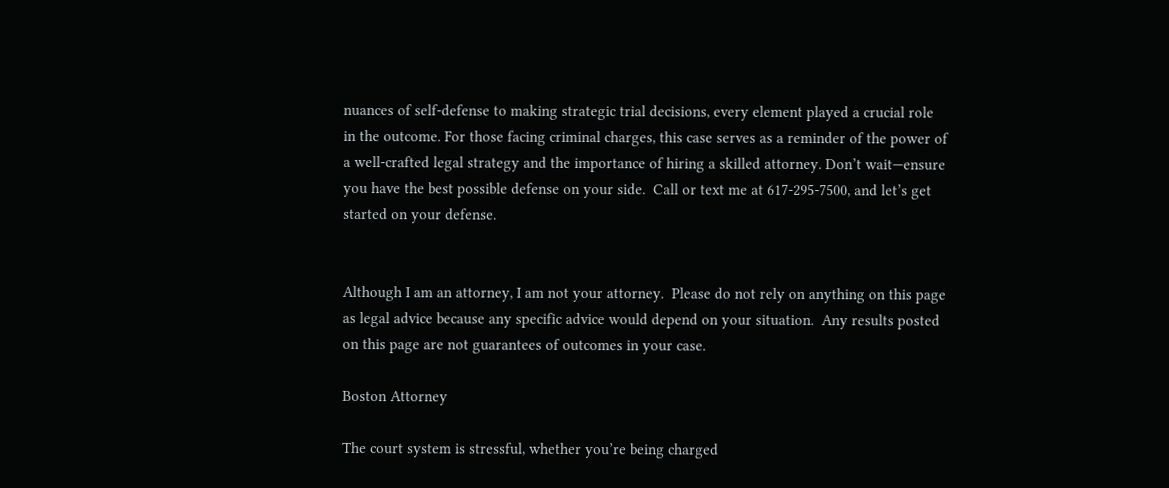nuances of self-defense to making strategic trial decisions, every element played a crucial role in the outcome. For those facing criminal charges, this case serves as a reminder of the power of a well-crafted legal strategy and the importance of hiring a skilled attorney. Don’t wait—ensure you have the best possible defense on your side.  Call or text me at 617-295-7500, and let’s get started on your defense.


Although I am an attorney, I am not your attorney.  Please do not rely on anything on this page as legal advice because any specific advice would depend on your situation.  Any results posted on this page are not guarantees of outcomes in your case.

Boston Attorney

The court system is stressful, whether you’re being charged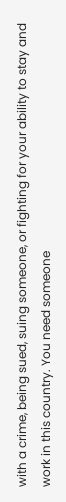with a crime, being sued, suing someone, or fighting for your ability to stay and work in this country. You need someone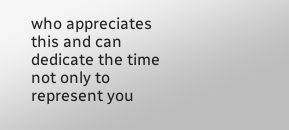who appreciates this and can dedicate the time not only to represent you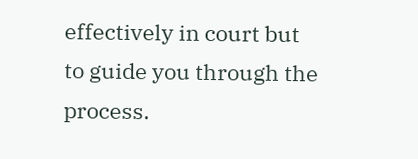effectively in court but to guide you through the process.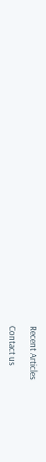Recent Articles

Contact us